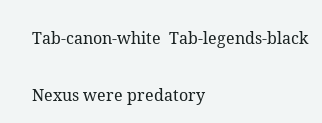Tab-canon-white  Tab-legends-black

Nexus were predatory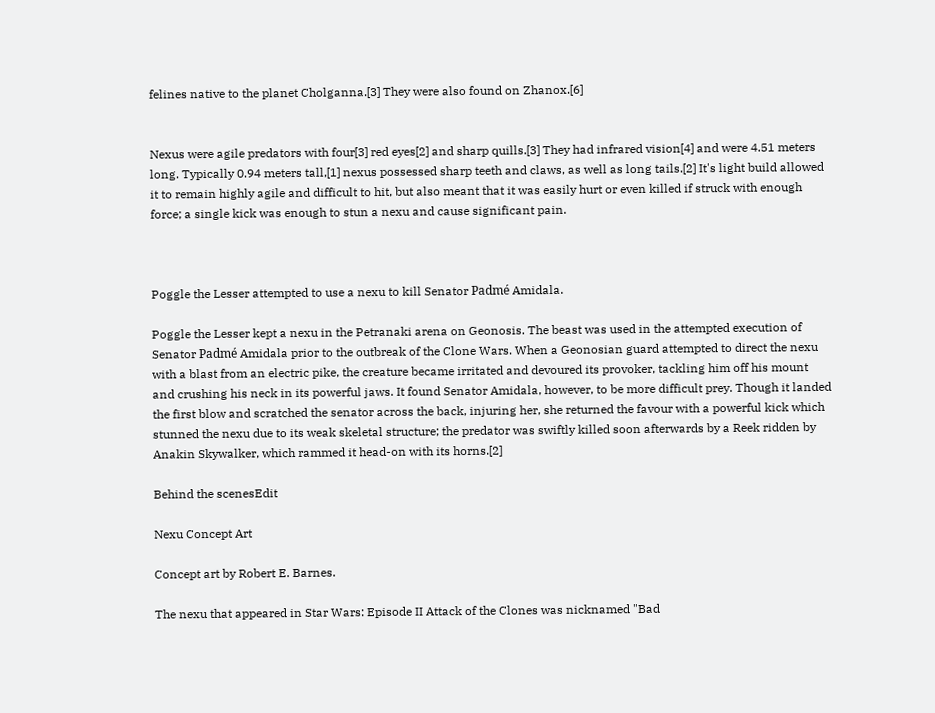felines native to the planet Cholganna.[3] They were also found on Zhanox.[6]


Nexus were agile predators with four[3] red eyes[2] and sharp quills.[3] They had infrared vision[4] and were 4.51 meters long. Typically 0.94 meters tall,[1] nexus possessed sharp teeth and claws, as well as long tails.[2] It's light build allowed it to remain highly agile and difficult to hit, but also meant that it was easily hurt or even killed if struck with enough force; a single kick was enough to stun a nexu and cause significant pain.



Poggle the Lesser attempted to use a nexu to kill Senator Padmé Amidala.

Poggle the Lesser kept a nexu in the Petranaki arena on Geonosis. The beast was used in the attempted execution of Senator Padmé Amidala prior to the outbreak of the Clone Wars. When a Geonosian guard attempted to direct the nexu with a blast from an electric pike, the creature became irritated and devoured its provoker, tackling him off his mount and crushing his neck in its powerful jaws. It found Senator Amidala, however, to be more difficult prey. Though it landed the first blow and scratched the senator across the back, injuring her, she returned the favour with a powerful kick which stunned the nexu due to its weak skeletal structure; the predator was swiftly killed soon afterwards by a Reek ridden by Anakin Skywalker, which rammed it head-on with its horns.[2]

Behind the scenesEdit

Nexu Concept Art

Concept art by Robert E. Barnes.

The nexu that appeared in Star Wars: Episode II Attack of the Clones was nicknamed "Bad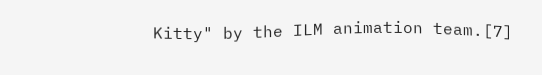Kitty" by the ILM animation team.[7]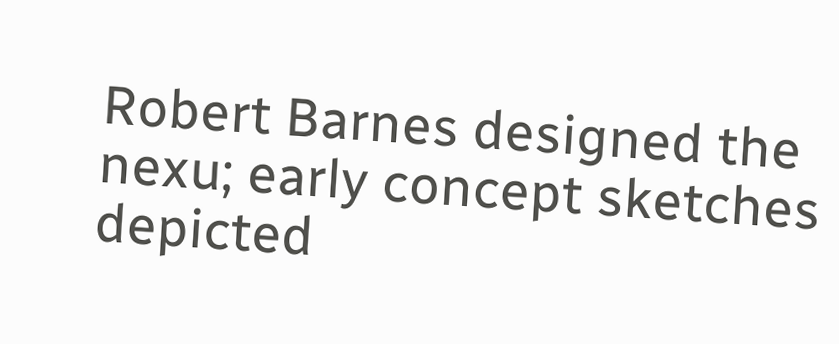Robert Barnes designed the nexu; early concept sketches depicted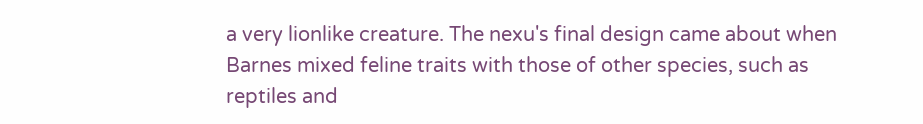a very lionlike creature. The nexu's final design came about when Barnes mixed feline traits with those of other species, such as reptiles and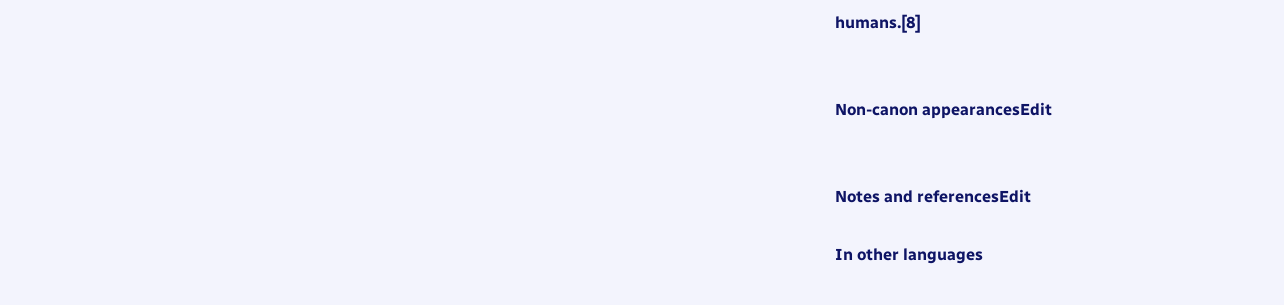humans.[8]


Non-canon appearancesEdit


Notes and referencesEdit

In other languages